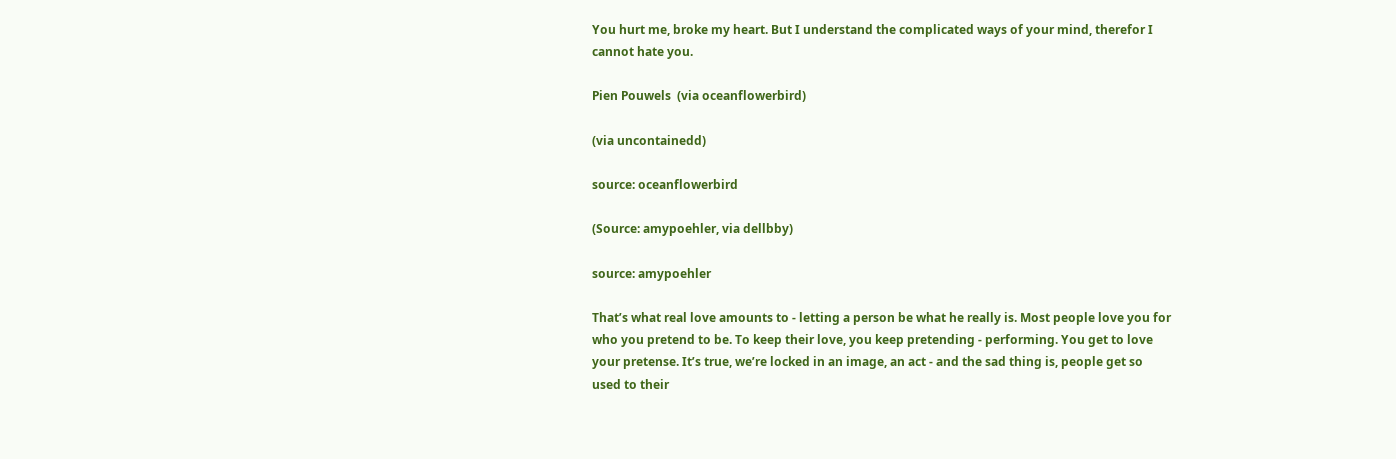You hurt me, broke my heart. But I understand the complicated ways of your mind, therefor I cannot hate you.

Pien Pouwels  (via oceanflowerbird)

(via uncontainedd)

source: oceanflowerbird

(Source: amypoehler, via dellbby)

source: amypoehler

That’s what real love amounts to - letting a person be what he really is. Most people love you for who you pretend to be. To keep their love, you keep pretending - performing. You get to love your pretense. It’s true, we’re locked in an image, an act - and the sad thing is, people get so used to their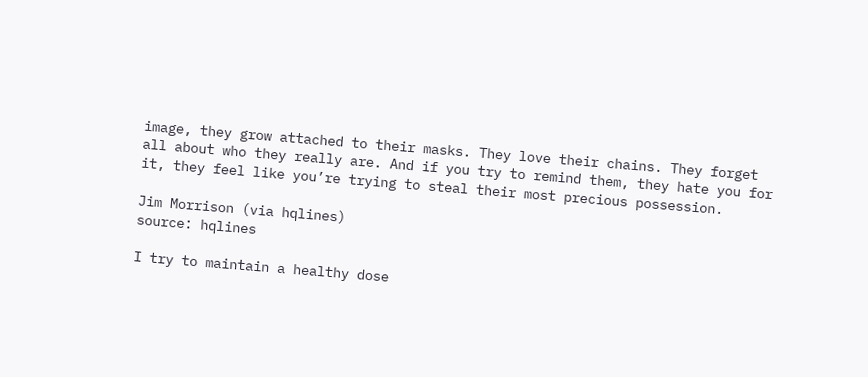image, they grow attached to their masks. They love their chains. They forget all about who they really are. And if you try to remind them, they hate you for it, they feel like you’re trying to steal their most precious possession.

Jim Morrison (via hqlines)
source: hqlines

I try to maintain a healthy dose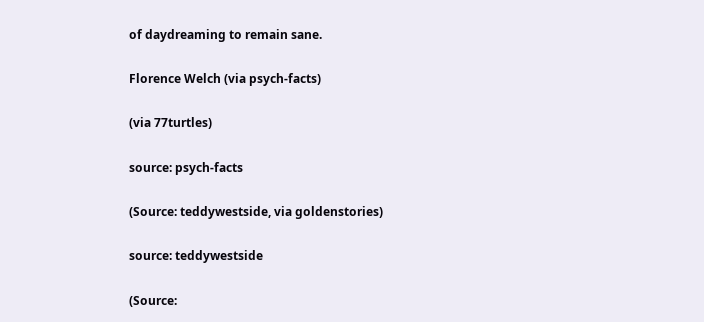of daydreaming to remain sane.

Florence Welch (via psych-facts)

(via 77turtles)

source: psych-facts

(Source: teddywestside, via goldenstories)

source: teddywestside

(Source: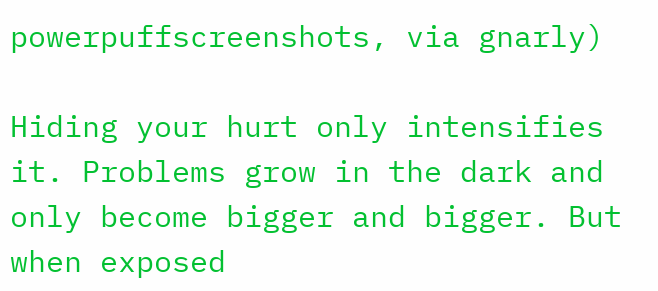powerpuffscreenshots, via gnarly)

Hiding your hurt only intensifies it. Problems grow in the dark and only become bigger and bigger. But when exposed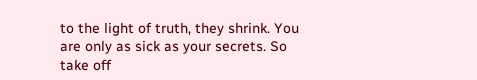to the light of truth, they shrink. You are only as sick as your secrets. So take off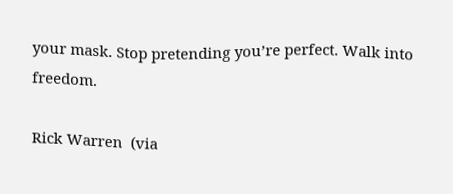your mask. Stop pretending you’re perfect. Walk into freedom.

Rick Warren  (via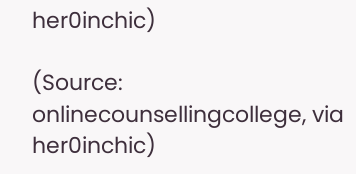her0inchic)

(Source: onlinecounsellingcollege, via her0inchic)